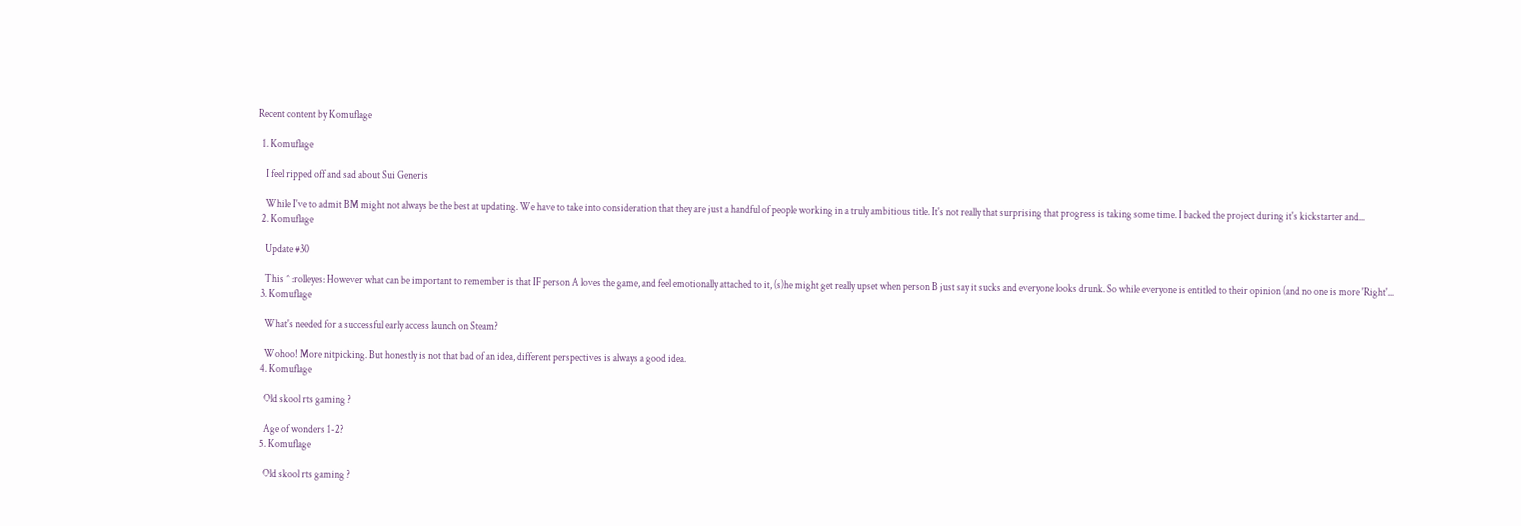Recent content by Komuflage

  1. Komuflage

    I feel ripped off and sad about Sui Generis

    While I've to admit BM might not always be the best at updating. We have to take into consideration that they are just a handful of people working in a truly ambitious title. It's not really that surprising that progress is taking some time. I backed the project during it's kickstarter and...
  2. Komuflage

    Update #30

    This ^ :rolleyes: However what can be important to remember is that IF person A loves the game, and feel emotionally attached to it, (s)he might get really upset when person B just say it sucks and everyone looks drunk. So while everyone is entitled to their opinion (and no one is more 'Right'...
  3. Komuflage

    What's needed for a successful early access launch on Steam?

    Wohoo! More nitpicking. But honestly is not that bad of an idea, different perspectives is always a good idea.
  4. Komuflage

    Old skool rts gaming ?

    Age of wonders 1-2?
  5. Komuflage

    Old skool rts gaming ?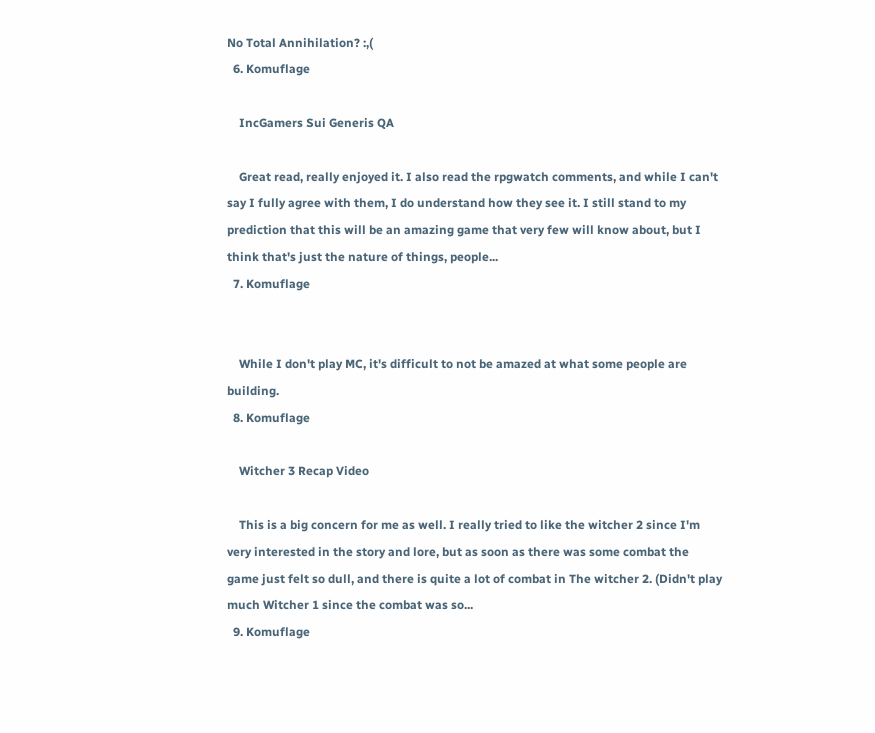No Total Annihilation? :,(
  6. Komuflage

    IncGamers Sui Generis QA

    Great read, really enjoyed it. I also read the rpgwatch comments, and while I can't say I fully agree with them, I do understand how they see it. I still stand to my prediction that this will be an amazing game that very few will know about, but I think that's just the nature of things, people...
  7. Komuflage


    While I don't play MC, it's difficult to not be amazed at what some people are building.
  8. Komuflage

    Witcher 3 Recap Video

    This is a big concern for me as well. I really tried to like the witcher 2 since I'm very interested in the story and lore, but as soon as there was some combat the game just felt so dull, and there is quite a lot of combat in The witcher 2. (Didn't play much Witcher 1 since the combat was so...
  9. Komuflage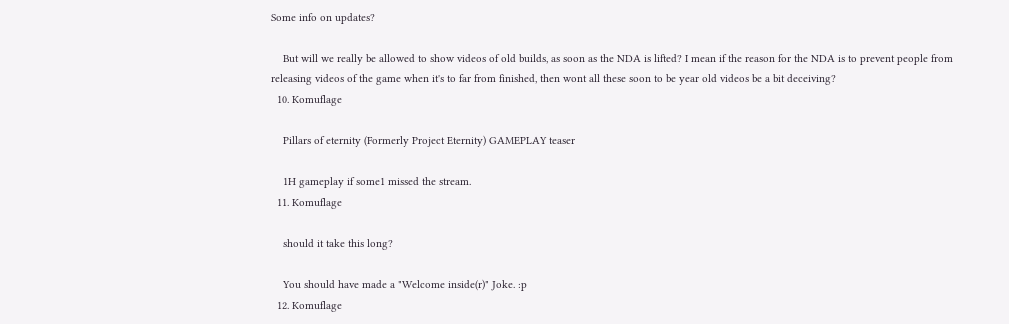Some info on updates?

    But will we really be allowed to show videos of old builds, as soon as the NDA is lifted? I mean if the reason for the NDA is to prevent people from releasing videos of the game when it's to far from finished, then wont all these soon to be year old videos be a bit deceiving?
  10. Komuflage

    Pillars of eternity (Formerly Project Eternity) GAMEPLAY teaser

    1H gameplay if some1 missed the stream.
  11. Komuflage

    should it take this long?

    You should have made a "Welcome inside(r)" Joke. :p
  12. Komuflage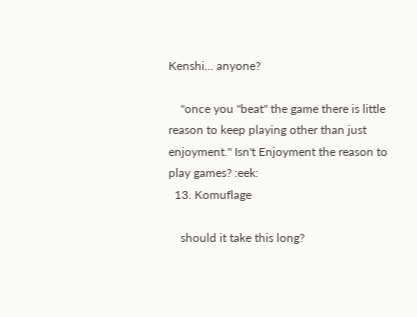Kenshi... anyone?

    "once you "beat" the game there is little reason to keep playing other than just enjoyment." Isn't Enjoyment the reason to play games? :eek:
  13. Komuflage

    should it take this long?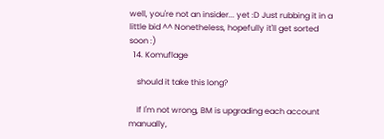well, you're not an insider... yet :D Just rubbing it in a little bid ^^ Nonetheless, hopefully it'll get sorted soon :)
  14. Komuflage

    should it take this long?

    If I'm not wrong, BM is upgrading each account manually,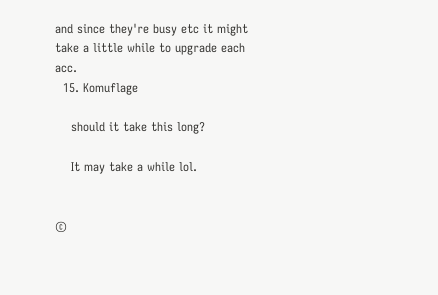and since they're busy etc it might take a little while to upgrade each acc.
  15. Komuflage

    should it take this long?

    It may take a while lol.


©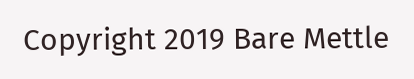Copyright 2019 Bare Mettle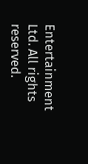Entertainment Ltd. All rights reserved.